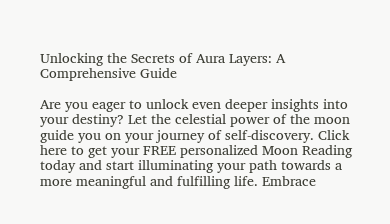Unlocking the Secrets of Aura Layers: A Comprehensive Guide

Are you eager to unlock even deeper insights into your destiny? Let the celestial power of the moon guide you on your journey of self-discovery. Click here to get your FREE personalized Moon Reading today and start illuminating your path towards a more meaningful and fulfilling life. Embrace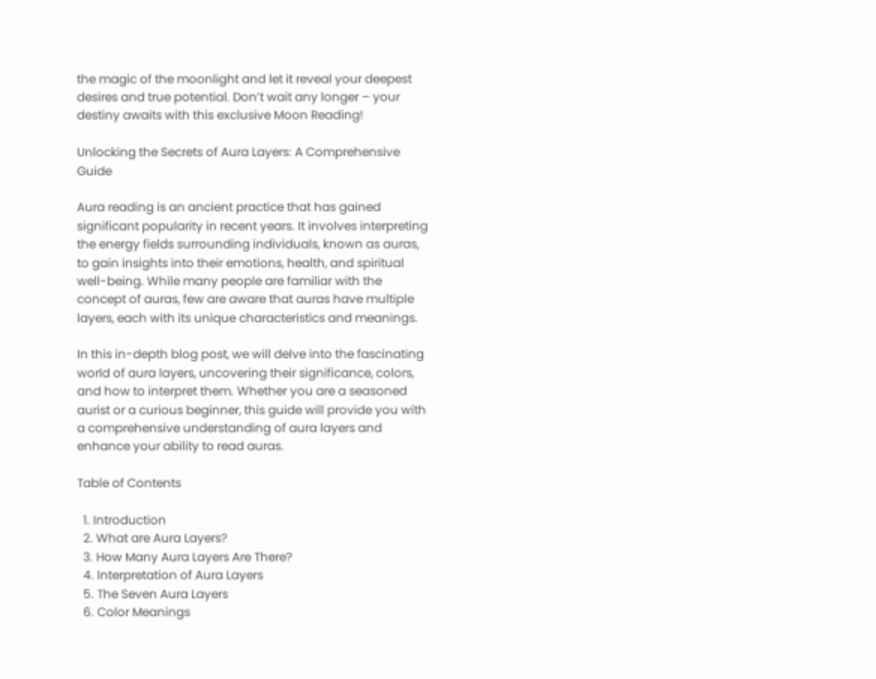the magic of the moonlight and let it reveal your deepest desires and true potential. Don’t wait any longer – your destiny awaits with this exclusive Moon Reading!

Unlocking the Secrets of Aura Layers: A Comprehensive Guide

Aura reading is an ancient practice that has gained significant popularity in recent years. It involves interpreting the energy fields surrounding individuals, known as auras, to gain insights into their emotions, health, and spiritual well-being. While many people are familiar with the concept of auras, few are aware that auras have multiple layers, each with its unique characteristics and meanings.

In this in-depth blog post, we will delve into the fascinating world of aura layers, uncovering their significance, colors, and how to interpret them. Whether you are a seasoned aurist or a curious beginner, this guide will provide you with a comprehensive understanding of aura layers and enhance your ability to read auras.

Table of Contents

  1. Introduction
  2. What are Aura Layers?
  3. How Many Aura Layers Are There?
  4. Interpretation of Aura Layers
  5. The Seven Aura Layers
  6. Color Meanings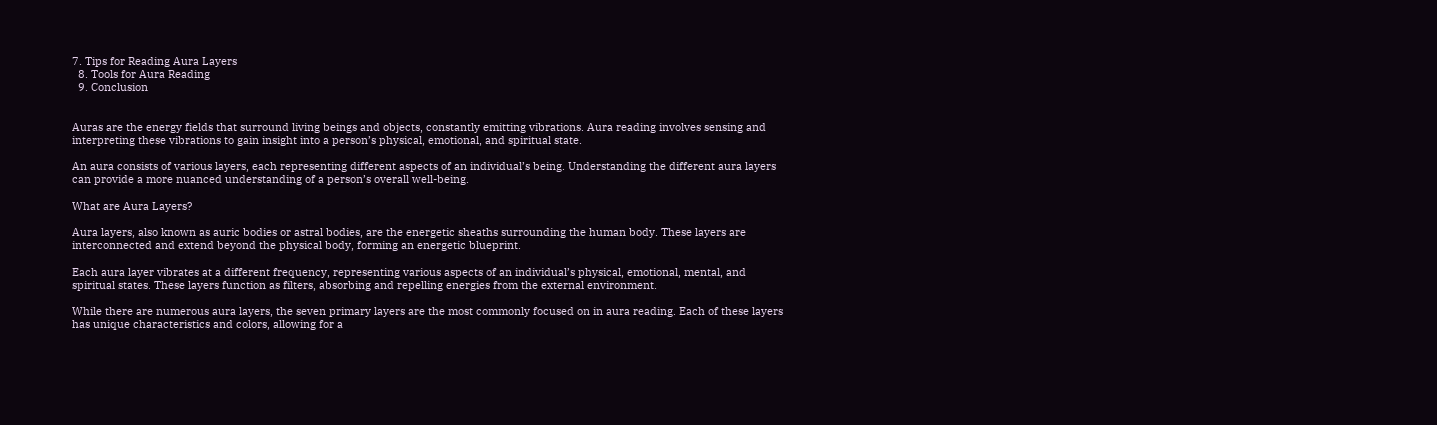7. Tips for Reading Aura Layers
  8. Tools for Aura Reading
  9. Conclusion


Auras are the energy fields that surround living beings and objects, constantly emitting vibrations. Aura reading involves sensing and interpreting these vibrations to gain insight into a person’s physical, emotional, and spiritual state.

An aura consists of various layers, each representing different aspects of an individual’s being. Understanding the different aura layers can provide a more nuanced understanding of a person’s overall well-being.

What are Aura Layers?

Aura layers, also known as auric bodies or astral bodies, are the energetic sheaths surrounding the human body. These layers are interconnected and extend beyond the physical body, forming an energetic blueprint.

Each aura layer vibrates at a different frequency, representing various aspects of an individual’s physical, emotional, mental, and spiritual states. These layers function as filters, absorbing and repelling energies from the external environment.

While there are numerous aura layers, the seven primary layers are the most commonly focused on in aura reading. Each of these layers has unique characteristics and colors, allowing for a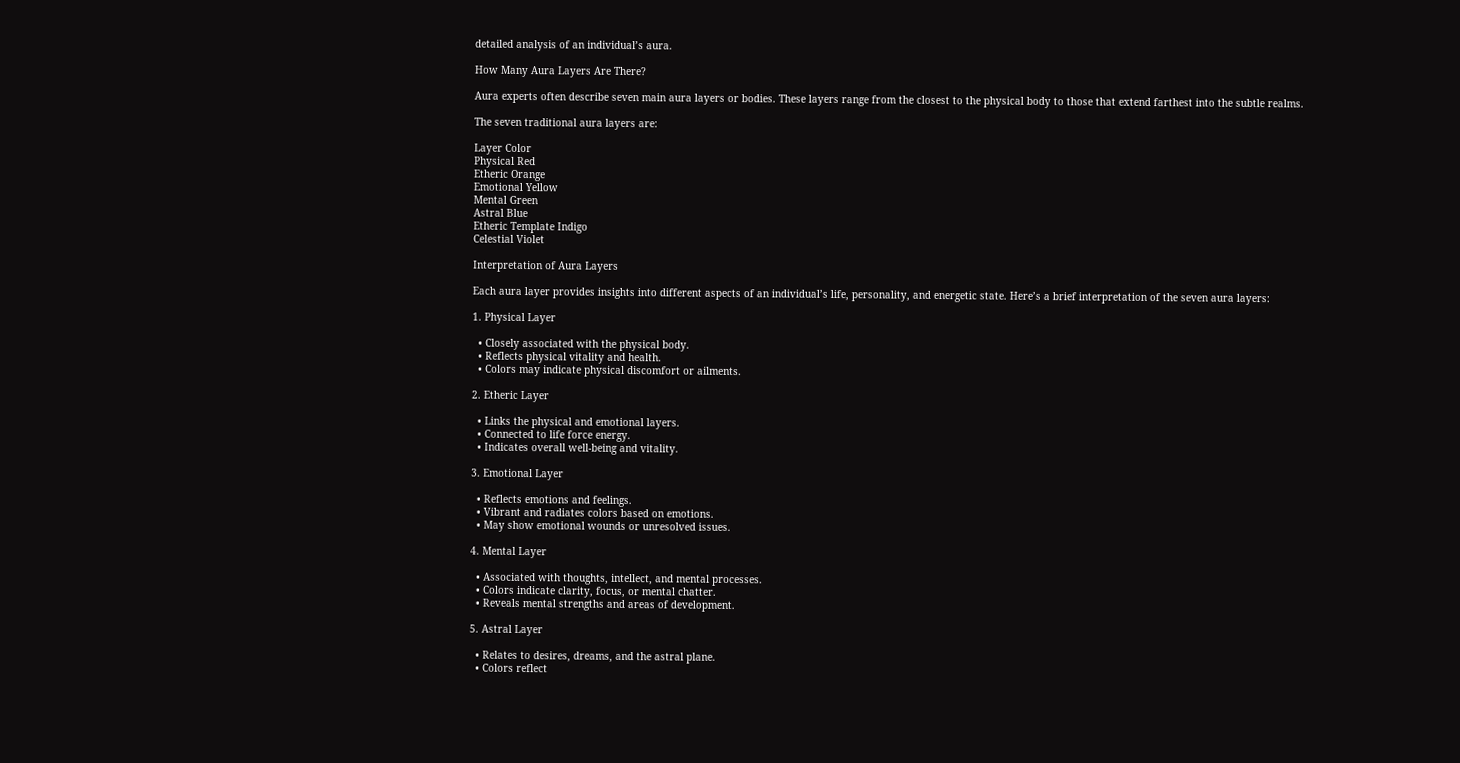detailed analysis of an individual’s aura.

How Many Aura Layers Are There?

Aura experts often describe seven main aura layers or bodies. These layers range from the closest to the physical body to those that extend farthest into the subtle realms.

The seven traditional aura layers are:

Layer Color
Physical Red
Etheric Orange
Emotional Yellow
Mental Green
Astral Blue
Etheric Template Indigo
Celestial Violet

Interpretation of Aura Layers

Each aura layer provides insights into different aspects of an individual’s life, personality, and energetic state. Here’s a brief interpretation of the seven aura layers:

1. Physical Layer

  • Closely associated with the physical body.
  • Reflects physical vitality and health.
  • Colors may indicate physical discomfort or ailments.

2. Etheric Layer

  • Links the physical and emotional layers.
  • Connected to life force energy.
  • Indicates overall well-being and vitality.

3. Emotional Layer

  • Reflects emotions and feelings.
  • Vibrant and radiates colors based on emotions.
  • May show emotional wounds or unresolved issues.

4. Mental Layer

  • Associated with thoughts, intellect, and mental processes.
  • Colors indicate clarity, focus, or mental chatter.
  • Reveals mental strengths and areas of development.

5. Astral Layer

  • Relates to desires, dreams, and the astral plane.
  • Colors reflect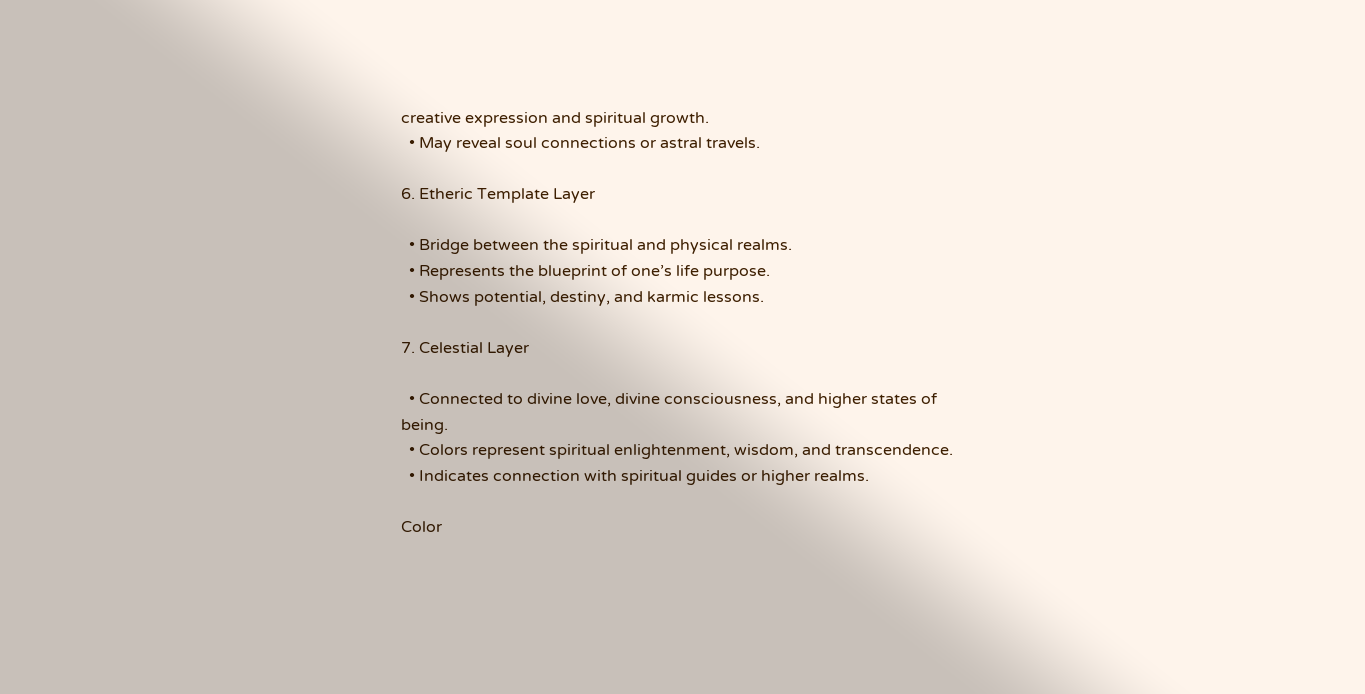creative expression and spiritual growth.
  • May reveal soul connections or astral travels.

6. Etheric Template Layer

  • Bridge between the spiritual and physical realms.
  • Represents the blueprint of one’s life purpose.
  • Shows potential, destiny, and karmic lessons.

7. Celestial Layer

  • Connected to divine love, divine consciousness, and higher states of being.
  • Colors represent spiritual enlightenment, wisdom, and transcendence.
  • Indicates connection with spiritual guides or higher realms.

Color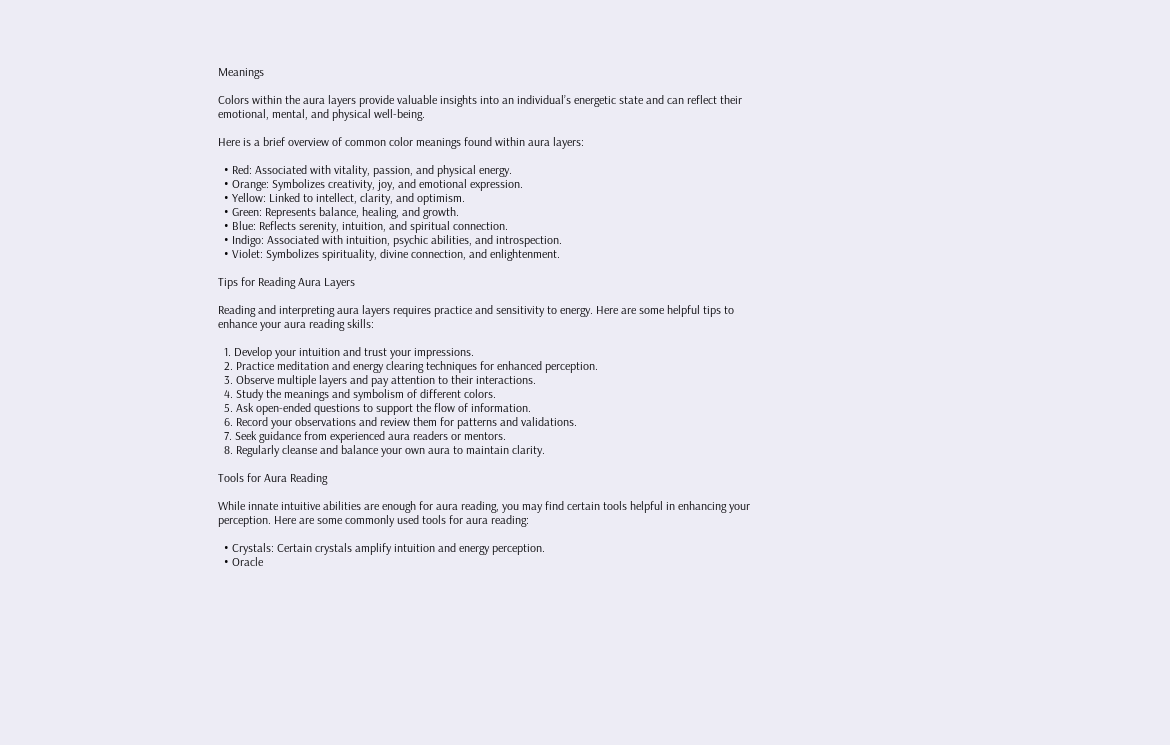Meanings

Colors within the aura layers provide valuable insights into an individual’s energetic state and can reflect their emotional, mental, and physical well-being.

Here is a brief overview of common color meanings found within aura layers:

  • Red: Associated with vitality, passion, and physical energy.
  • Orange: Symbolizes creativity, joy, and emotional expression.
  • Yellow: Linked to intellect, clarity, and optimism.
  • Green: Represents balance, healing, and growth.
  • Blue: Reflects serenity, intuition, and spiritual connection.
  • Indigo: Associated with intuition, psychic abilities, and introspection.
  • Violet: Symbolizes spirituality, divine connection, and enlightenment.

Tips for Reading Aura Layers

Reading and interpreting aura layers requires practice and sensitivity to energy. Here are some helpful tips to enhance your aura reading skills:

  1. Develop your intuition and trust your impressions.
  2. Practice meditation and energy clearing techniques for enhanced perception.
  3. Observe multiple layers and pay attention to their interactions.
  4. Study the meanings and symbolism of different colors.
  5. Ask open-ended questions to support the flow of information.
  6. Record your observations and review them for patterns and validations.
  7. Seek guidance from experienced aura readers or mentors.
  8. Regularly cleanse and balance your own aura to maintain clarity.

Tools for Aura Reading

While innate intuitive abilities are enough for aura reading, you may find certain tools helpful in enhancing your perception. Here are some commonly used tools for aura reading:

  • Crystals: Certain crystals amplify intuition and energy perception.
  • Oracle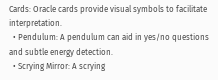Cards: Oracle cards provide visual symbols to facilitate interpretation.
  • Pendulum: A pendulum can aid in yes/no questions and subtle energy detection.
  • Scrying Mirror: A scrying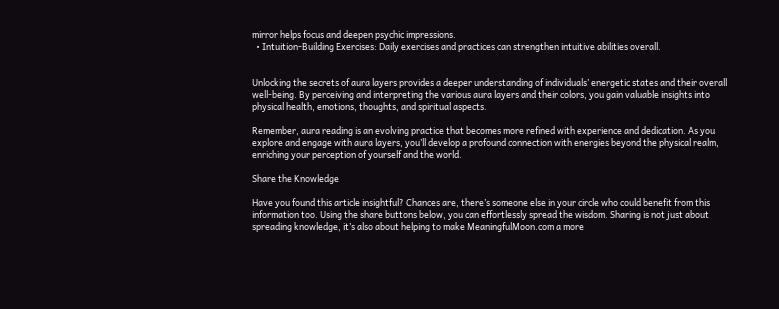mirror helps focus and deepen psychic impressions.
  • Intuition-Building Exercises: Daily exercises and practices can strengthen intuitive abilities overall.


Unlocking the secrets of aura layers provides a deeper understanding of individuals’ energetic states and their overall well-being. By perceiving and interpreting the various aura layers and their colors, you gain valuable insights into physical health, emotions, thoughts, and spiritual aspects.

Remember, aura reading is an evolving practice that becomes more refined with experience and dedication. As you explore and engage with aura layers, you’ll develop a profound connection with energies beyond the physical realm, enriching your perception of yourself and the world.

Share the Knowledge

Have you found this article insightful? Chances are, there’s someone else in your circle who could benefit from this information too. Using the share buttons below, you can effortlessly spread the wisdom. Sharing is not just about spreading knowledge, it’s also about helping to make MeaningfulMoon.com a more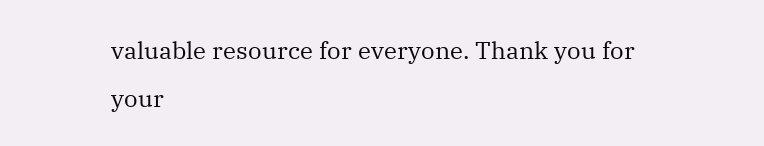valuable resource for everyone. Thank you for your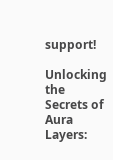support!

Unlocking the Secrets of Aura Layers: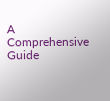A Comprehensive Guide